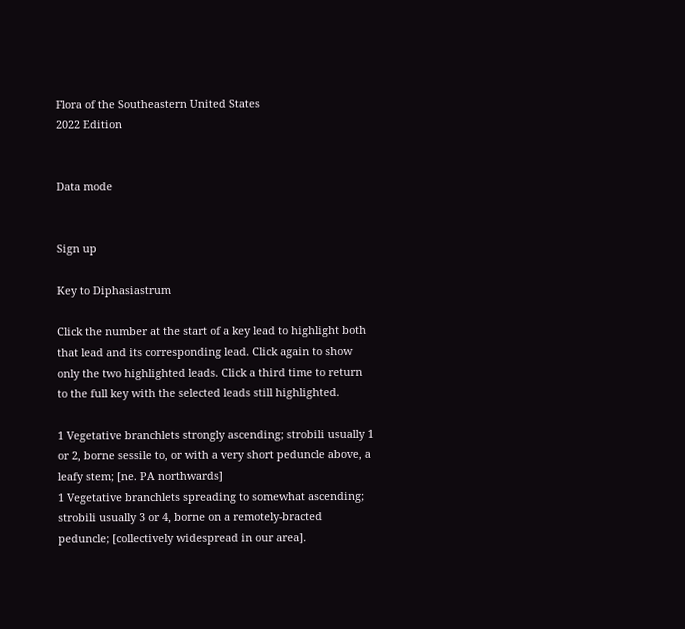Flora of the Southeastern United States
2022 Edition


Data mode


Sign up

Key to Diphasiastrum

Click the number at the start of a key lead to highlight both that lead and its corresponding lead. Click again to show only the two highlighted leads. Click a third time to return to the full key with the selected leads still highlighted.

1 Vegetative branchlets strongly ascending; strobili usually 1 or 2, borne sessile to, or with a very short peduncle above, a leafy stem; [ne. PA northwards]
1 Vegetative branchlets spreading to somewhat ascending; strobili usually 3 or 4, borne on a remotely-bracted peduncle; [collectively widespread in our area].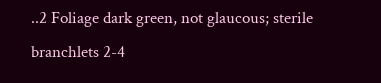..2 Foliage dark green, not glaucous; sterile branchlets 2-4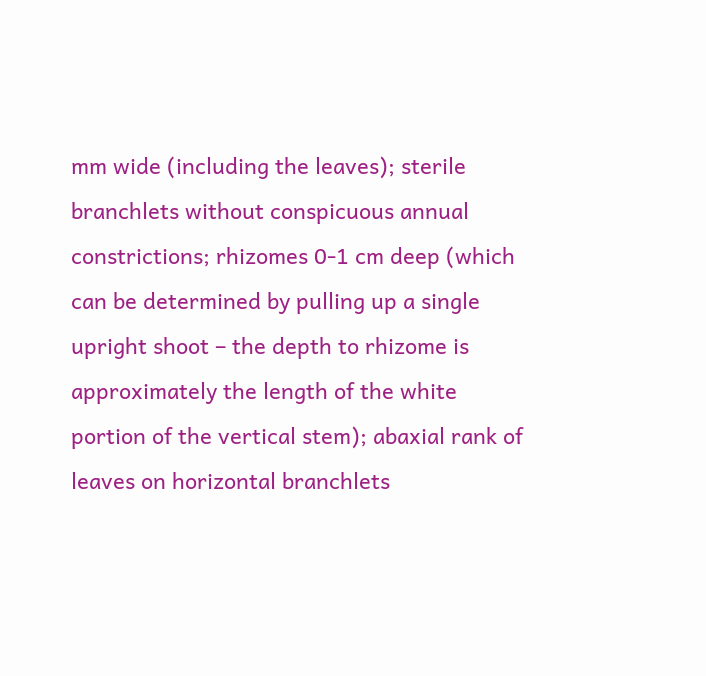mm wide (including the leaves); sterile branchlets without conspicuous annual constrictions; rhizomes 0-1 cm deep (which can be determined by pulling up a single upright shoot – the depth to rhizome is approximately the length of the white portion of the vertical stem); abaxial rank of leaves on horizontal branchlets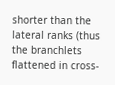shorter than the lateral ranks (thus the branchlets flattened in cross-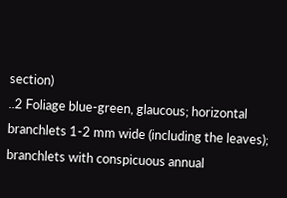section)
..2 Foliage blue-green, glaucous; horizontal branchlets 1-2 mm wide (including the leaves); branchlets with conspicuous annual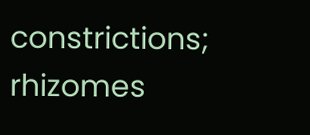constrictions; rhizomes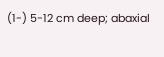(1-) 5-12 cm deep; abaxial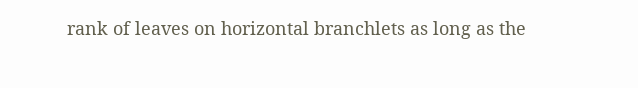rank of leaves on horizontal branchlets as long as the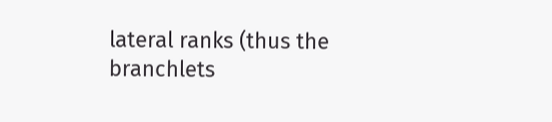lateral ranks (thus the branchlets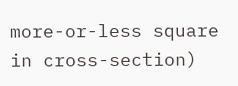more-or-less square in cross-section)